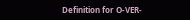Definition for O-VER-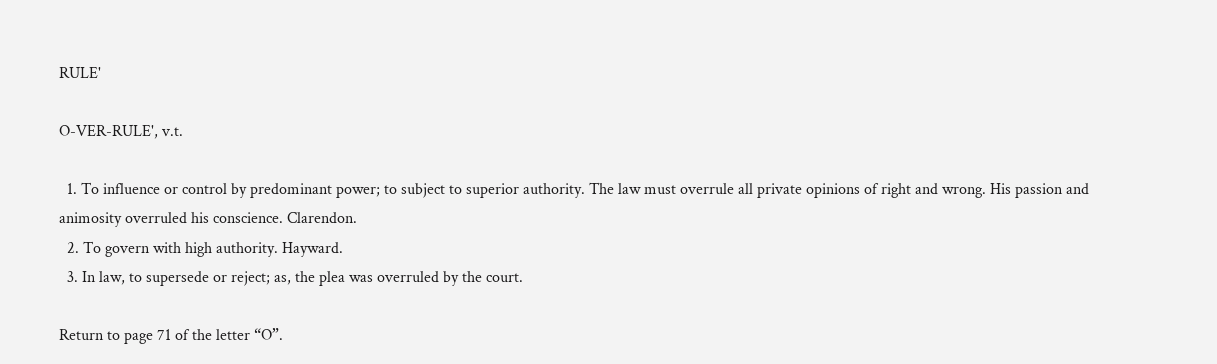RULE'

O-VER-RULE', v.t.

  1. To influence or control by predominant power; to subject to superior authority. The law must overrule all private opinions of right and wrong. His passion and animosity overruled his conscience. Clarendon.
  2. To govern with high authority. Hayward.
  3. In law, to supersede or reject; as, the plea was overruled by the court.

Return to page 71 of the letter “O”.